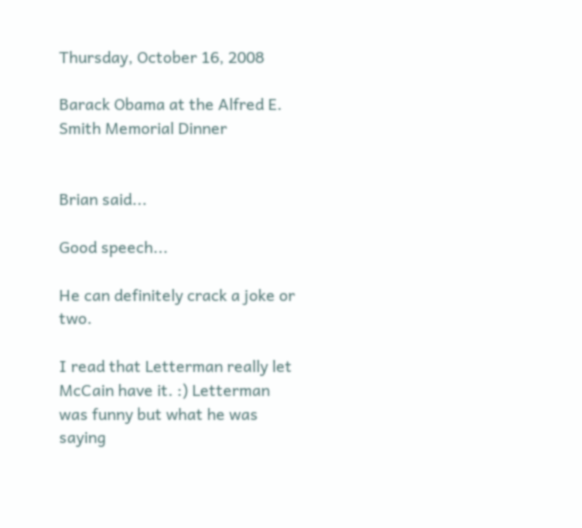Thursday, October 16, 2008

Barack Obama at the Alfred E. Smith Memorial Dinner


Brian said...

Good speech...

He can definitely crack a joke or two.

I read that Letterman really let McCain have it. :) Letterman was funny but what he was saying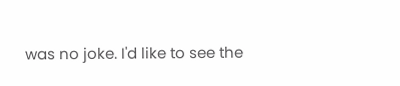was no joke. I'd like to see the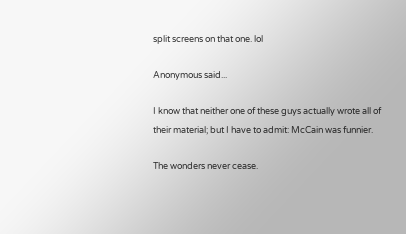split screens on that one. lol

Anonymous said...

I know that neither one of these guys actually wrote all of their material; but I have to admit: McCain was funnier.

The wonders never cease.